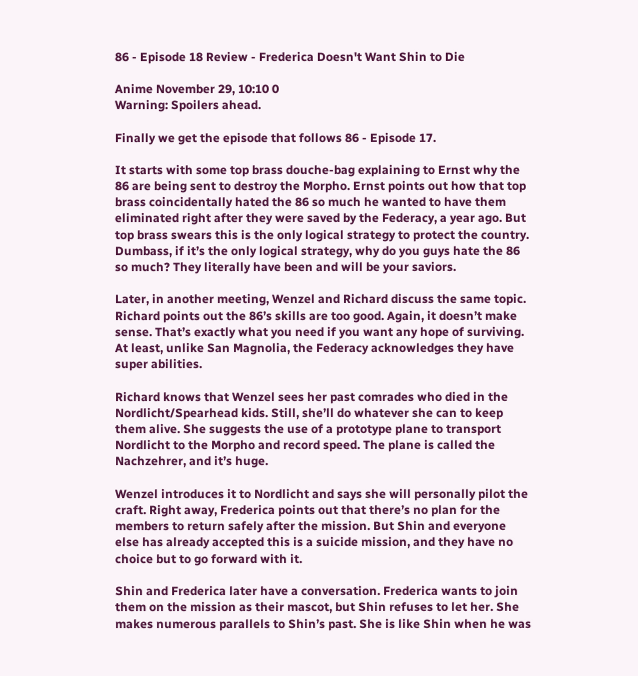86 - Episode 18 Review - Frederica Doesn't Want Shin to Die

Anime November 29, 10:10 0
Warning: Spoilers ahead.

Finally we get the episode that follows 86 - Episode 17.

It starts with some top brass douche-bag explaining to Ernst why the 86 are being sent to destroy the Morpho. Ernst points out how that top brass coincidentally hated the 86 so much he wanted to have them eliminated right after they were saved by the Federacy, a year ago. But top brass swears this is the only logical strategy to protect the country. Dumbass, if it’s the only logical strategy, why do you guys hate the 86 so much? They literally have been and will be your saviors.

Later, in another meeting, Wenzel and Richard discuss the same topic. Richard points out the 86’s skills are too good. Again, it doesn’t make sense. That’s exactly what you need if you want any hope of surviving. At least, unlike San Magnolia, the Federacy acknowledges they have super abilities.

Richard knows that Wenzel sees her past comrades who died in the Nordlicht/Spearhead kids. Still, she’ll do whatever she can to keep them alive. She suggests the use of a prototype plane to transport Nordlicht to the Morpho and record speed. The plane is called the Nachzehrer, and it’s huge.

Wenzel introduces it to Nordlicht and says she will personally pilot the craft. Right away, Frederica points out that there’s no plan for the members to return safely after the mission. But Shin and everyone else has already accepted this is a suicide mission, and they have no choice but to go forward with it.

Shin and Frederica later have a conversation. Frederica wants to join them on the mission as their mascot, but Shin refuses to let her. She makes numerous parallels to Shin’s past. She is like Shin when he was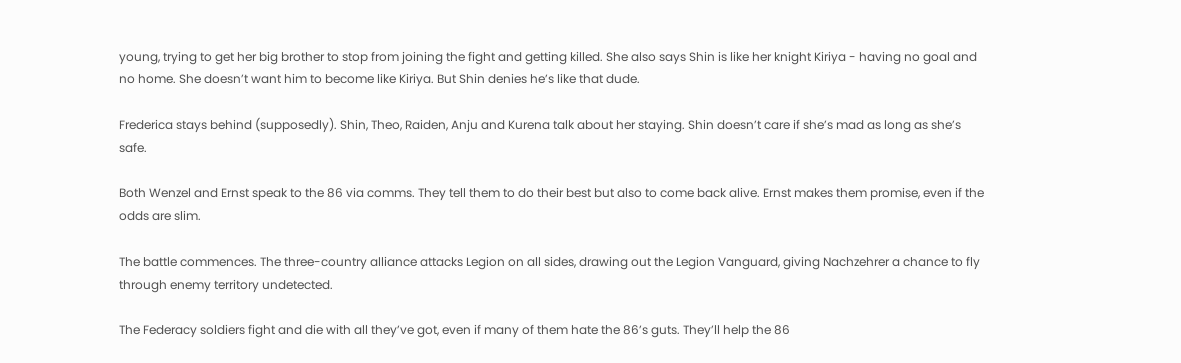young, trying to get her big brother to stop from joining the fight and getting killed. She also says Shin is like her knight Kiriya - having no goal and no home. She doesn’t want him to become like Kiriya. But Shin denies he’s like that dude.

Frederica stays behind (supposedly). Shin, Theo, Raiden, Anju and Kurena talk about her staying. Shin doesn’t care if she’s mad as long as she’s safe.

Both Wenzel and Ernst speak to the 86 via comms. They tell them to do their best but also to come back alive. Ernst makes them promise, even if the odds are slim.

The battle commences. The three-country alliance attacks Legion on all sides, drawing out the Legion Vanguard, giving Nachzehrer a chance to fly through enemy territory undetected.

The Federacy soldiers fight and die with all they’ve got, even if many of them hate the 86’s guts. They’ll help the 86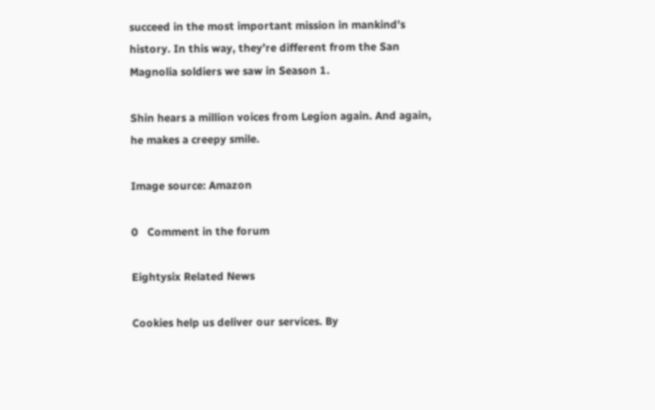succeed in the most important mission in mankind’s history. In this way, they’re different from the San Magnolia soldiers we saw in Season 1.

Shin hears a million voices from Legion again. And again, he makes a creepy smile.

Image source: Amazon

0   Comment in the forum

Eightysix Related News

Cookies help us deliver our services. By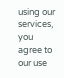using our services, you agree to our use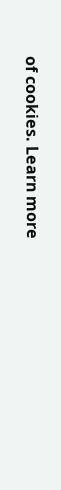of cookies. Learn more